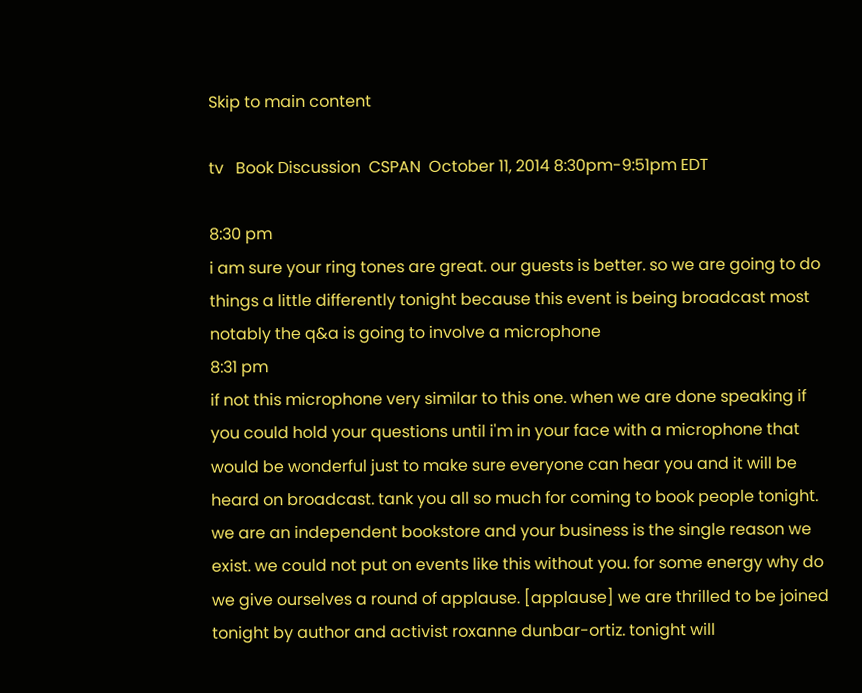Skip to main content

tv   Book Discussion  CSPAN  October 11, 2014 8:30pm-9:51pm EDT

8:30 pm
i am sure your ring tones are great. our guests is better. so we are going to do things a little differently tonight because this event is being broadcast most notably the q&a is going to involve a microphone
8:31 pm
if not this microphone very similar to this one. when we are done speaking if you could hold your questions until i'm in your face with a microphone that would be wonderful just to make sure everyone can hear you and it will be heard on broadcast. tank you all so much for coming to book people tonight. we are an independent bookstore and your business is the single reason we exist. we could not put on events like this without you. for some energy why do we give ourselves a round of applause. [applause] we are thrilled to be joined tonight by author and activist roxanne dunbar-ortiz. tonight will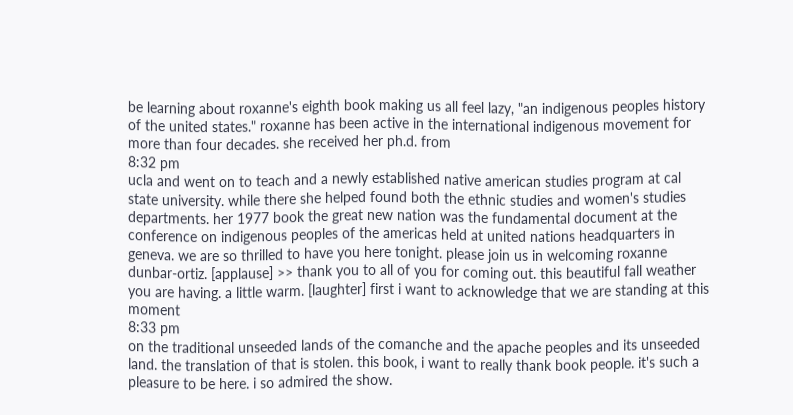be learning about roxanne's eighth book making us all feel lazy, "an indigenous peoples history of the united states." roxanne has been active in the international indigenous movement for more than four decades. she received her ph.d. from
8:32 pm
ucla and went on to teach and a newly established native american studies program at cal state university. while there she helped found both the ethnic studies and women's studies departments. her 1977 book the great new nation was the fundamental document at the conference on indigenous peoples of the americas held at united nations headquarters in geneva. we are so thrilled to have you here tonight. please join us in welcoming roxanne dunbar-ortiz. [applause] >> thank you to all of you for coming out. this beautiful fall weather you are having. a little warm. [laughter] first i want to acknowledge that we are standing at this moment
8:33 pm
on the traditional unseeded lands of the comanche and the apache peoples and its unseeded land. the translation of that is stolen. this book, i want to really thank book people. it's such a pleasure to be here. i so admired the show.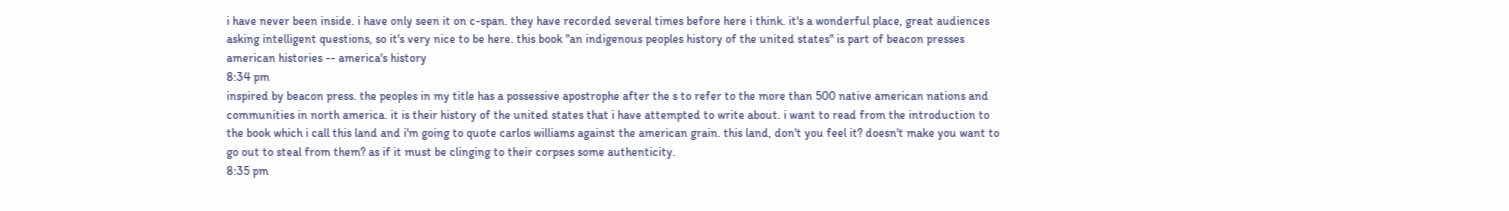i have never been inside. i have only seen it on c-span. they have recorded several times before here i think. it's a wonderful place, great audiences asking intelligent questions, so it's very nice to be here. this book "an indigenous peoples history of the united states" is part of beacon presses american histories -- america's history
8:34 pm
inspired by beacon press. the peoples in my title has a possessive apostrophe after the s to refer to the more than 500 native american nations and communities in north america. it is their history of the united states that i have attempted to write about. i want to read from the introduction to the book which i call this land and i'm going to quote carlos williams against the american grain. this land, don't you feel it? doesn't make you want to go out to steal from them? as if it must be clinging to their corpses some authenticity.
8:35 pm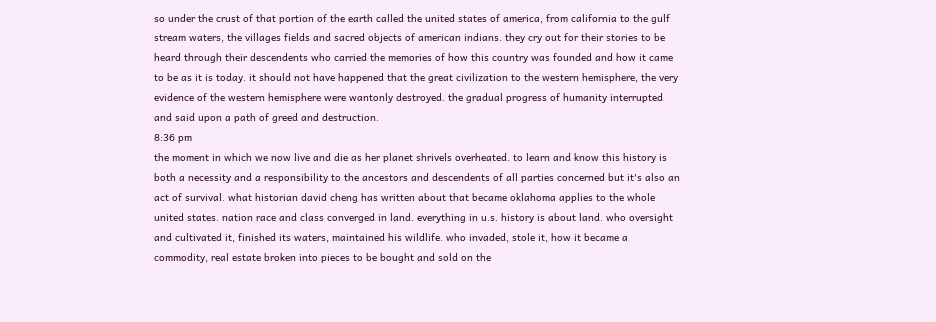so under the crust of that portion of the earth called the united states of america, from california to the gulf stream waters, the villages fields and sacred objects of american indians. they cry out for their stories to be heard through their descendents who carried the memories of how this country was founded and how it came to be as it is today. it should not have happened that the great civilization to the western hemisphere, the very evidence of the western hemisphere were wantonly destroyed. the gradual progress of humanity interrupted and said upon a path of greed and destruction.
8:36 pm
the moment in which we now live and die as her planet shrivels overheated. to learn and know this history is both a necessity and a responsibility to the ancestors and descendents of all parties concerned but it's also an act of survival. what historian david cheng has written about that became oklahoma applies to the whole united states. nation race and class converged in land. everything in u.s. history is about land. who oversight and cultivated it, finished its waters, maintained his wildlife. who invaded, stole it, how it became a commodity, real estate broken into pieces to be bought and sold on the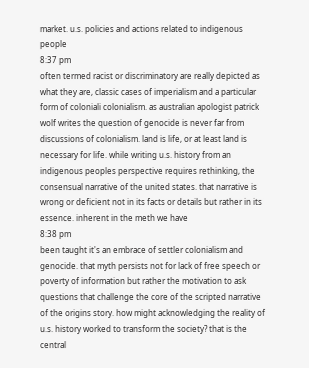market. u.s. policies and actions related to indigenous people
8:37 pm
often termed racist or discriminatory are really depicted as what they are, classic cases of imperialism and a particular form of coloniali colonialism. as australian apologist patrick wolf writes the question of genocide is never far from discussions of colonialism. land is life, or at least land is necessary for life. while writing u.s. history from an indigenous peoples perspective requires rethinking, the consensual narrative of the united states. that narrative is wrong or deficient not in its facts or details but rather in its essence. inherent in the meth we have
8:38 pm
been taught it's an embrace of settler colonialism and genocide. that myth persists not for lack of free speech or poverty of information but rather the motivation to ask questions that challenge the core of the scripted narrative of the origins story. how might acknowledging the reality of u.s. history worked to transform the society? that is the central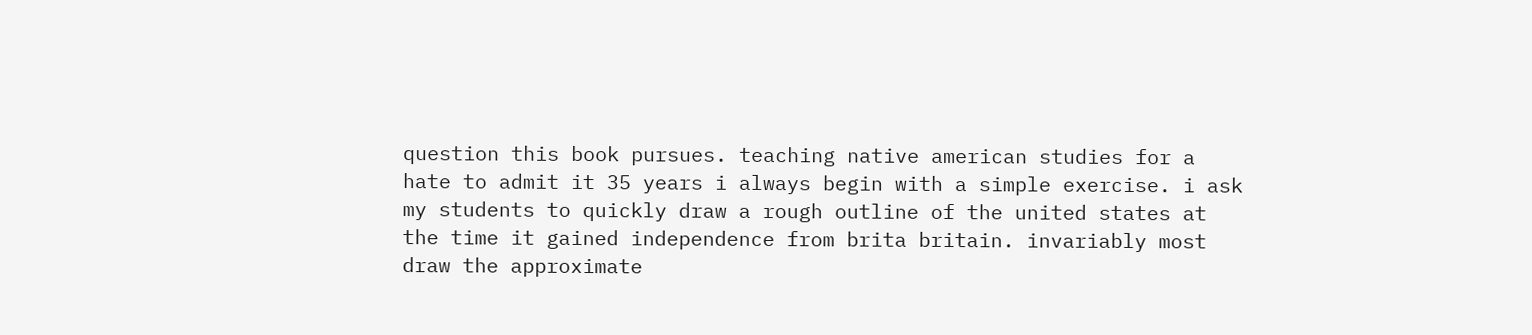question this book pursues. teaching native american studies for a hate to admit it 35 years i always begin with a simple exercise. i ask my students to quickly draw a rough outline of the united states at the time it gained independence from brita britain. invariably most draw the approximate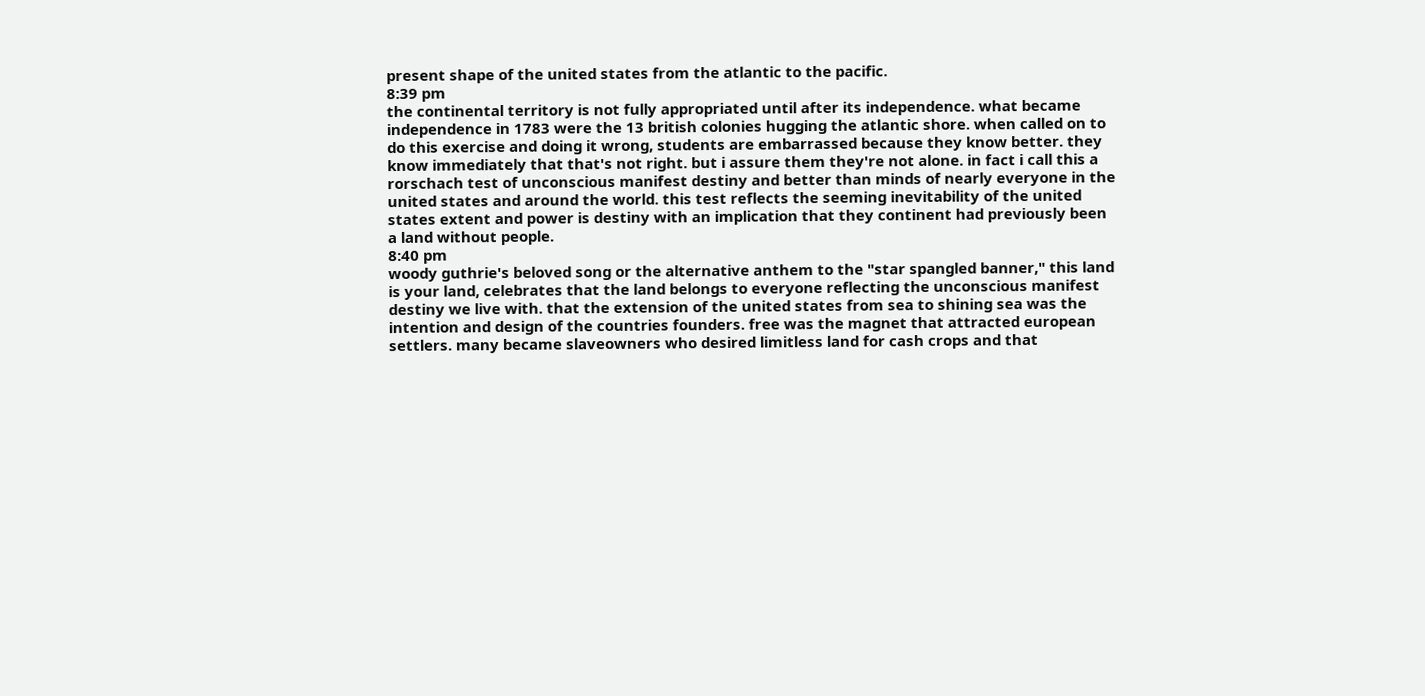present shape of the united states from the atlantic to the pacific.
8:39 pm
the continental territory is not fully appropriated until after its independence. what became independence in 1783 were the 13 british colonies hugging the atlantic shore. when called on to do this exercise and doing it wrong, students are embarrassed because they know better. they know immediately that that's not right. but i assure them they're not alone. in fact i call this a rorschach test of unconscious manifest destiny and better than minds of nearly everyone in the united states and around the world. this test reflects the seeming inevitability of the united states extent and power is destiny with an implication that they continent had previously been a land without people.
8:40 pm
woody guthrie's beloved song or the alternative anthem to the "star spangled banner," this land is your land, celebrates that the land belongs to everyone reflecting the unconscious manifest destiny we live with. that the extension of the united states from sea to shining sea was the intention and design of the countries founders. free was the magnet that attracted european settlers. many became slaveowners who desired limitless land for cash crops and that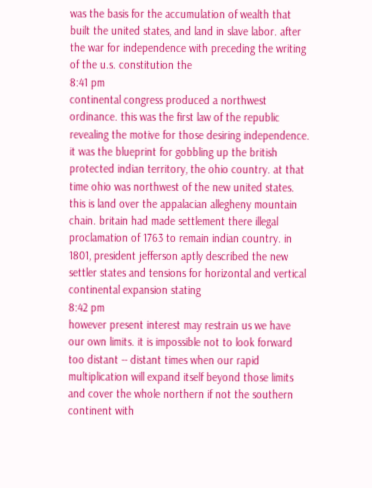was the basis for the accumulation of wealth that built the united states, and land in slave labor. after the war for independence with preceding the writing of the u.s. constitution the
8:41 pm
continental congress produced a northwest ordinance. this was the first law of the republic revealing the motive for those desiring independence. it was the blueprint for gobbling up the british protected indian territory, the ohio country. at that time ohio was northwest of the new united states. this is land over the appalacian allegheny mountain chain. britain had made settlement there illegal proclamation of 1763 to remain indian country. in 1801, president jefferson aptly described the new settler states and tensions for horizontal and vertical continental expansion stating
8:42 pm
however present interest may restrain us we have our own limits. it is impossible not to look forward too distant -- distant times when our rapid multiplication will expand itself beyond those limits and cover the whole northern if not the southern continent with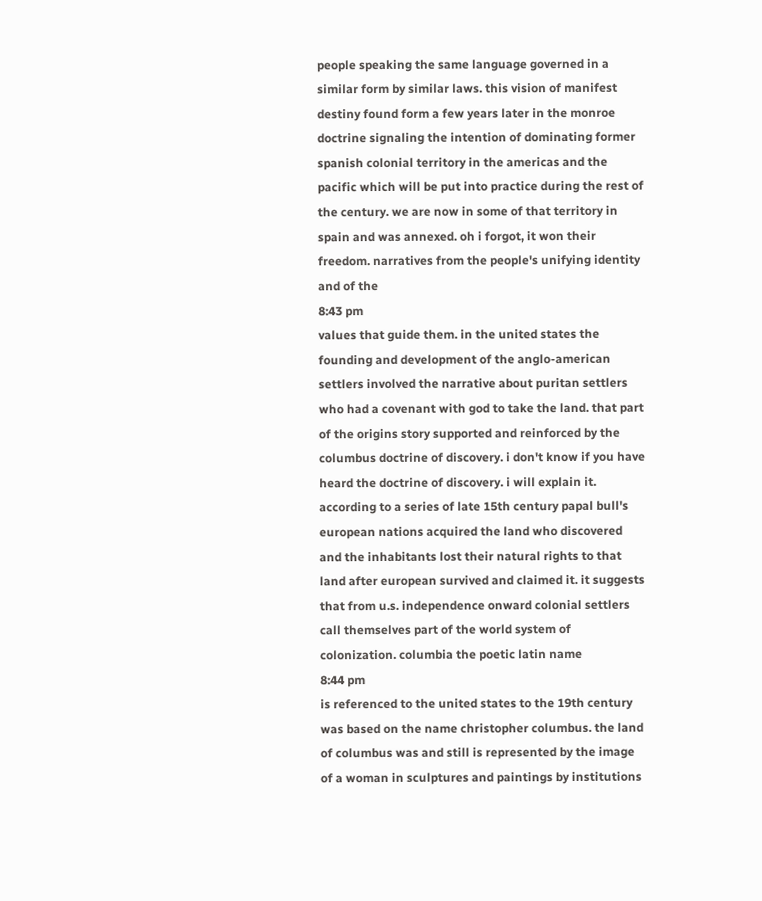people speaking the same language governed in a similar form by similar laws. this vision of manifest destiny found form a few years later in the monroe doctrine signaling the intention of dominating former spanish colonial territory in the americas and the pacific which will be put into practice during the rest of the century. we are now in some of that territory in spain and was annexed. oh i forgot, it won their freedom. narratives from the people's unifying identity and of the
8:43 pm
values that guide them. in the united states the founding and development of the anglo-american settlers involved the narrative about puritan settlers who had a covenant with god to take the land. that part of the origins story supported and reinforced by the columbus doctrine of discovery. i don't know if you have heard the doctrine of discovery. i will explain it. according to a series of late 15th century papal bull's european nations acquired the land who discovered and the inhabitants lost their natural rights to that land after european survived and claimed it. it suggests that from u.s. independence onward colonial settlers call themselves part of the world system of colonization. columbia the poetic latin name
8:44 pm
is referenced to the united states to the 19th century was based on the name christopher columbus. the land of columbus was and still is represented by the image of a woman in sculptures and paintings by institutions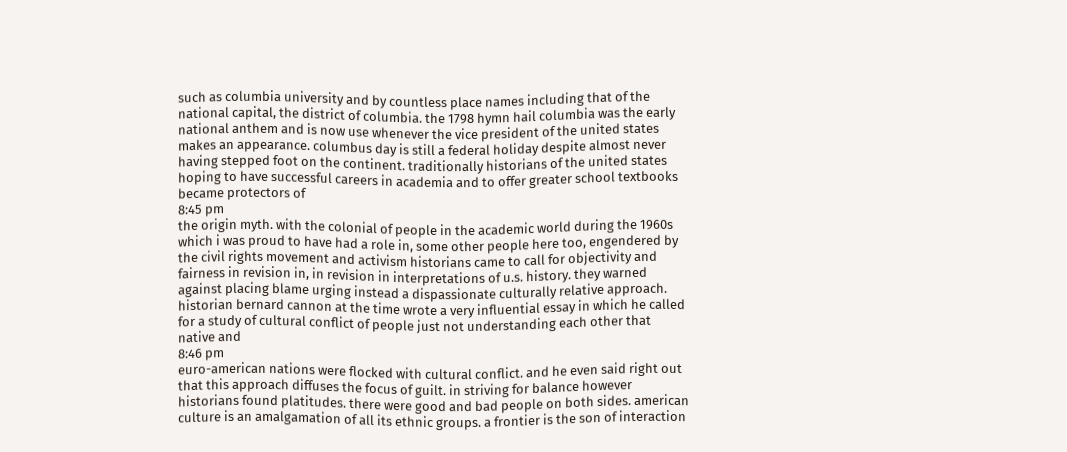such as columbia university and by countless place names including that of the national capital, the district of columbia. the 1798 hymn hail columbia was the early national anthem and is now use whenever the vice president of the united states makes an appearance. columbus day is still a federal holiday despite almost never having stepped foot on the continent. traditionally historians of the united states hoping to have successful careers in academia and to offer greater school textbooks became protectors of
8:45 pm
the origin myth. with the colonial of people in the academic world during the 1960s which i was proud to have had a role in, some other people here too, engendered by the civil rights movement and activism historians came to call for objectivity and fairness in revision in, in revision in interpretations of u.s. history. they warned against placing blame urging instead a dispassionate culturally relative approach. historian bernard cannon at the time wrote a very influential essay in which he called for a study of cultural conflict of people just not understanding each other that native and
8:46 pm
euro-american nations were flocked with cultural conflict. and he even said right out that this approach diffuses the focus of guilt. in striving for balance however historians found platitudes. there were good and bad people on both sides. american culture is an amalgamation of all its ethnic groups. a frontier is the son of interaction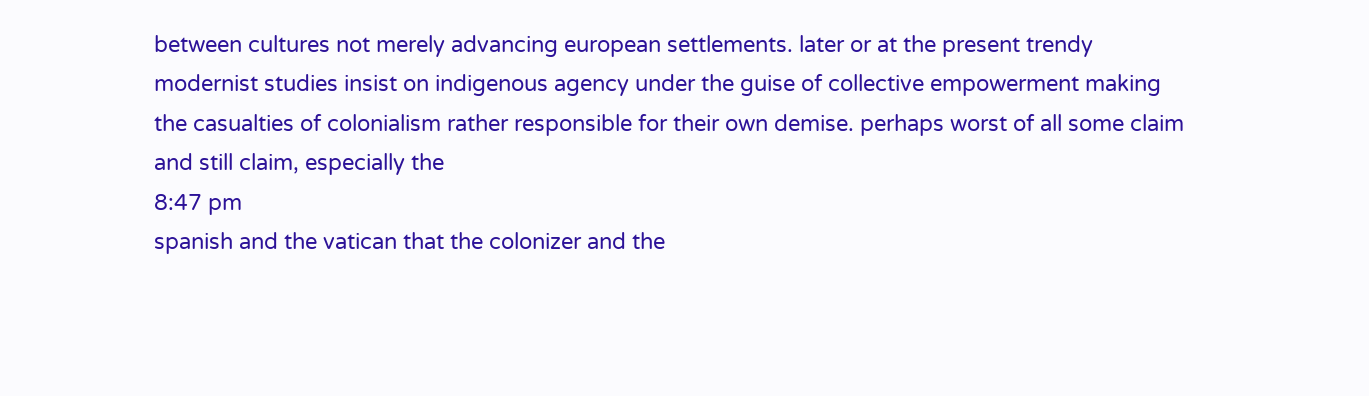between cultures not merely advancing european settlements. later or at the present trendy modernist studies insist on indigenous agency under the guise of collective empowerment making the casualties of colonialism rather responsible for their own demise. perhaps worst of all some claim and still claim, especially the
8:47 pm
spanish and the vatican that the colonizer and the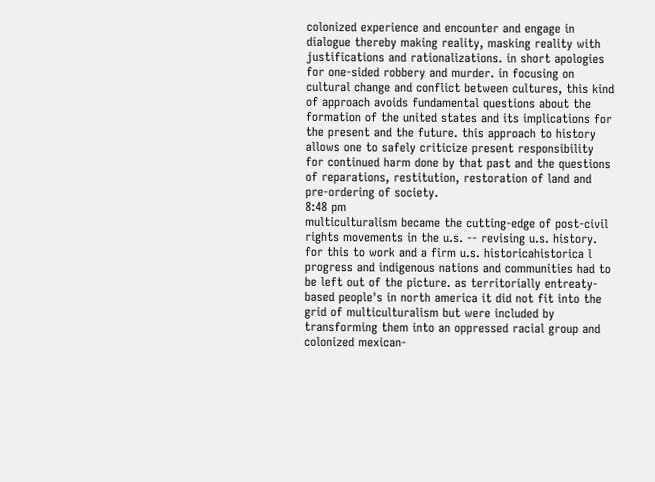colonized experience and encounter and engage in dialogue thereby making reality, masking reality with justifications and rationalizations. in short apologies for one-sided robbery and murder. in focusing on cultural change and conflict between cultures, this kind of approach avoids fundamental questions about the formation of the united states and its implications for the present and the future. this approach to history allows one to safely criticize present responsibility for continued harm done by that past and the questions of reparations, restitution, restoration of land and pre-ordering of society.
8:48 pm
multiculturalism became the cutting-edge of post-civil rights movements in the u.s. -- revising u.s. history. for this to work and a firm u.s. historicahistorica l progress and indigenous nations and communities had to be left out of the picture. as territorially entreaty-based people's in north america it did not fit into the grid of multiculturalism but were included by transforming them into an oppressed racial group and colonized mexican-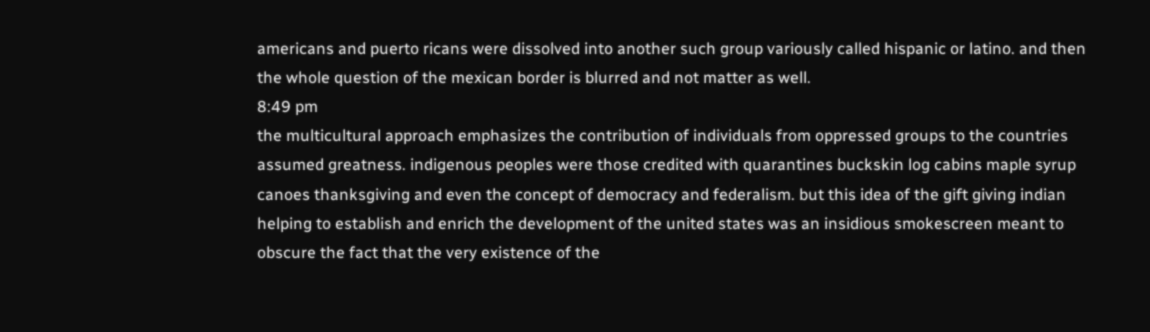americans and puerto ricans were dissolved into another such group variously called hispanic or latino. and then the whole question of the mexican border is blurred and not matter as well.
8:49 pm
the multicultural approach emphasizes the contribution of individuals from oppressed groups to the countries assumed greatness. indigenous peoples were those credited with quarantines buckskin log cabins maple syrup canoes thanksgiving and even the concept of democracy and federalism. but this idea of the gift giving indian helping to establish and enrich the development of the united states was an insidious smokescreen meant to obscure the fact that the very existence of the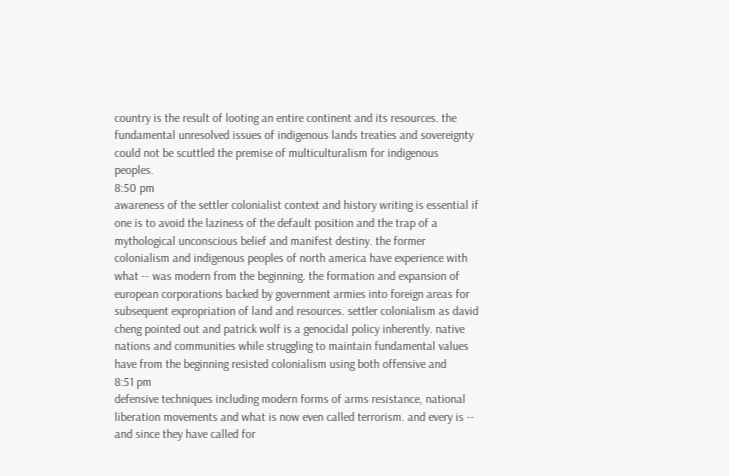country is the result of looting an entire continent and its resources. the fundamental unresolved issues of indigenous lands treaties and sovereignty could not be scuttled the premise of multiculturalism for indigenous peoples.
8:50 pm
awareness of the settler colonialist context and history writing is essential if one is to avoid the laziness of the default position and the trap of a mythological unconscious belief and manifest destiny. the former colonialism and indigenous peoples of north america have experience with what -- was modern from the beginning. the formation and expansion of european corporations backed by government armies into foreign areas for subsequent expropriation of land and resources. settler colonialism as david cheng pointed out and patrick wolf is a genocidal policy inherently. native nations and communities while struggling to maintain fundamental values have from the beginning resisted colonialism using both offensive and
8:51 pm
defensive techniques including modern forms of arms resistance, national liberation movements and what is now even called terrorism. and every is -- and since they have called for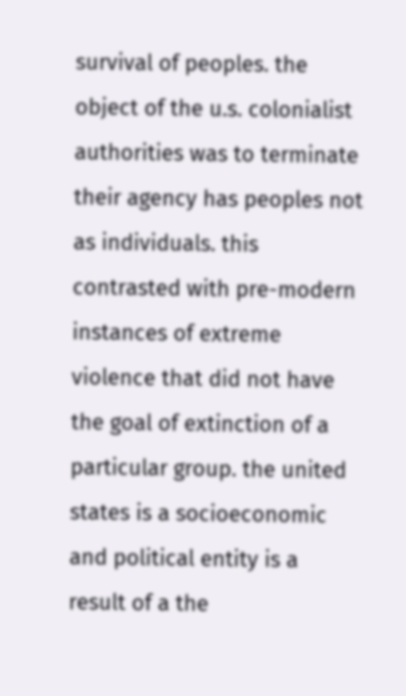survival of peoples. the object of the u.s. colonialist authorities was to terminate their agency has peoples not as individuals. this contrasted with pre-modern instances of extreme violence that did not have the goal of extinction of a particular group. the united states is a socioeconomic and political entity is a result of a the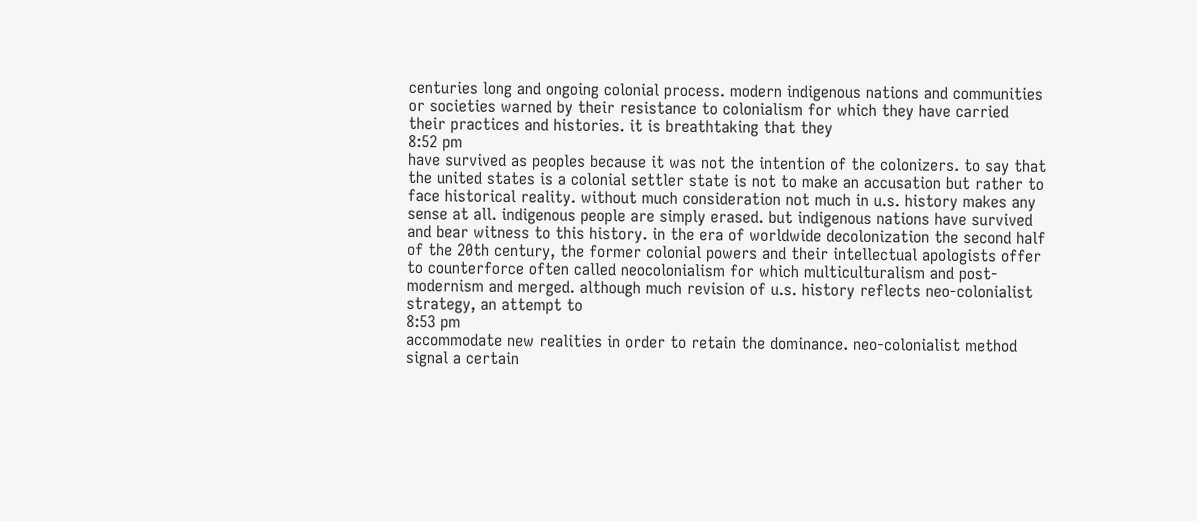centuries long and ongoing colonial process. modern indigenous nations and communities or societies warned by their resistance to colonialism for which they have carried their practices and histories. it is breathtaking that they
8:52 pm
have survived as peoples because it was not the intention of the colonizers. to say that the united states is a colonial settler state is not to make an accusation but rather to face historical reality. without much consideration not much in u.s. history makes any sense at all. indigenous people are simply erased. but indigenous nations have survived and bear witness to this history. in the era of worldwide decolonization the second half of the 20th century, the former colonial powers and their intellectual apologists offer to counterforce often called neocolonialism for which multiculturalism and post-modernism and merged. although much revision of u.s. history reflects neo-colonialist strategy, an attempt to
8:53 pm
accommodate new realities in order to retain the dominance. neo-colonialist method signal a certain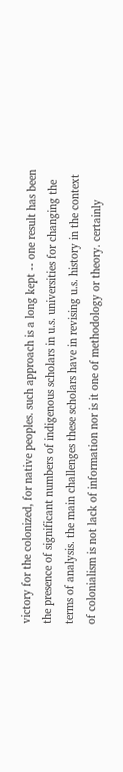victory for the colonized, for native peoples. such approach is a long kept -- one result has been the presence of significant numbers of indigenous scholars in u.s. universities for changing the terms of analysis. the main challenges these scholars have in revising u.s. history in the context of colonialism is not lack of information nor is it one of methodology or theory. certainly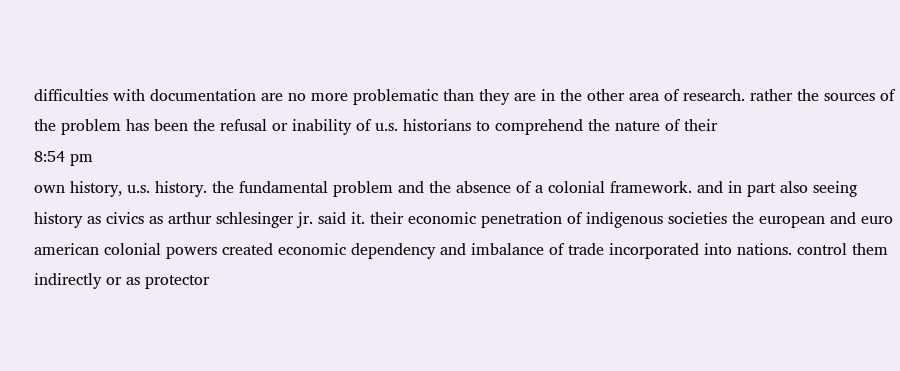difficulties with documentation are no more problematic than they are in the other area of research. rather the sources of the problem has been the refusal or inability of u.s. historians to comprehend the nature of their
8:54 pm
own history, u.s. history. the fundamental problem and the absence of a colonial framework. and in part also seeing history as civics as arthur schlesinger jr. said it. their economic penetration of indigenous societies the european and euro american colonial powers created economic dependency and imbalance of trade incorporated into nations. control them indirectly or as protector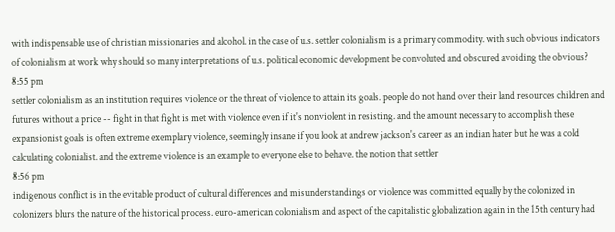with indispensable use of christian missionaries and alcohol. in the case of u.s. settler colonialism is a primary commodity. with such obvious indicators of colonialism at work why should so many interpretations of u.s. political economic development be convoluted and obscured avoiding the obvious?
8:55 pm
settler colonialism as an institution requires violence or the threat of violence to attain its goals. people do not hand over their land resources children and futures without a price -- fight in that fight is met with violence even if it's nonviolent in resisting. and the amount necessary to accomplish these expansionist goals is often extreme exemplary violence, seemingly insane if you look at andrew jackson's career as an indian hater but he was a cold calculating colonialist. and the extreme violence is an example to everyone else to behave. the notion that settler
8:56 pm
indigenous conflict is in the evitable product of cultural differences and misunderstandings or violence was committed equally by the colonized in colonizers blurs the nature of the historical process. euro-american colonialism and aspect of the capitalistic globalization again in the 15th century had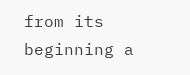from its beginning a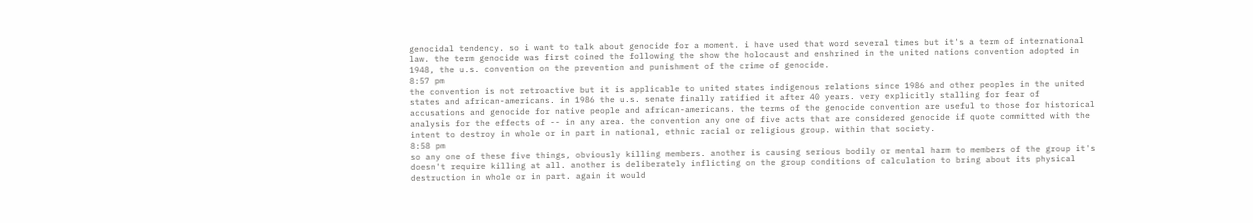genocidal tendency. so i want to talk about genocide for a moment. i have used that word several times but it's a term of international law. the term genocide was first coined the following the show the holocaust and enshrined in the united nations convention adopted in 1948, the u.s. convention on the prevention and punishment of the crime of genocide.
8:57 pm
the convention is not retroactive but it is applicable to united states indigenous relations since 1986 and other peoples in the united states and african-americans. in 1986 the u.s. senate finally ratified it after 40 years. very explicitly stalling for fear of accusations and genocide for native people and african-americans. the terms of the genocide convention are useful to those for historical analysis for the effects of -- in any area. the convention any one of five acts that are considered genocide if quote committed with the intent to destroy in whole or in part in national, ethnic racial or religious group. within that society.
8:58 pm
so any one of these five things, obviously killing members. another is causing serious bodily or mental harm to members of the group it's doesn't require killing at all. another is deliberately inflicting on the group conditions of calculation to bring about its physical destruction in whole or in part. again it would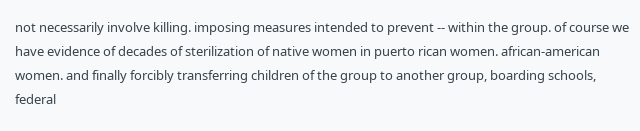not necessarily involve killing. imposing measures intended to prevent -- within the group. of course we have evidence of decades of sterilization of native women in puerto rican women. african-american women. and finally forcibly transferring children of the group to another group, boarding schools, federal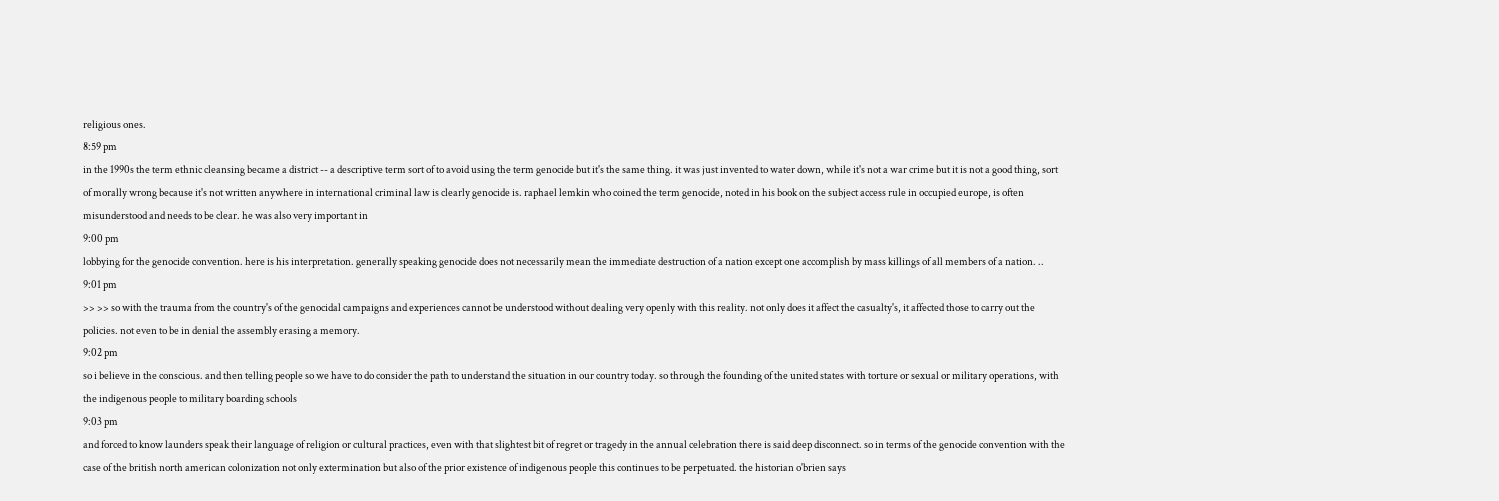religious ones.
8:59 pm
in the 1990s the term ethnic cleansing became a district -- a descriptive term sort of to avoid using the term genocide but it's the same thing. it was just invented to water down, while it's not a war crime but it is not a good thing, sort of morally wrong because it's not written anywhere in international criminal law is clearly genocide is. raphael lemkin who coined the term genocide, noted in his book on the subject access rule in occupied europe, is often misunderstood and needs to be clear. he was also very important in
9:00 pm
lobbying for the genocide convention. here is his interpretation. generally speaking genocide does not necessarily mean the immediate destruction of a nation except one accomplish by mass killings of all members of a nation. ..
9:01 pm
>> >> so with the trauma from the country's of the genocidal campaigns and experiences cannot be understood without dealing very openly with this reality. not only does it affect the casualty's, it affected those to carry out the policies. not even to be in denial the assembly erasing a memory.
9:02 pm
so i believe in the conscious. and then telling people so we have to do consider the path to understand the situation in our country today. so through the founding of the united states with torture or sexual or military operations, with the indigenous people to military boarding schools
9:03 pm
and forced to know launders speak their language of religion or cultural practices, even with that slightest bit of regret or tragedy in the annual celebration there is said deep disconnect. so in terms of the genocide convention with the case of the british north american colonization not only extermination but also of the prior existence of indigenous people this continues to be perpetuated. the historian o'brien says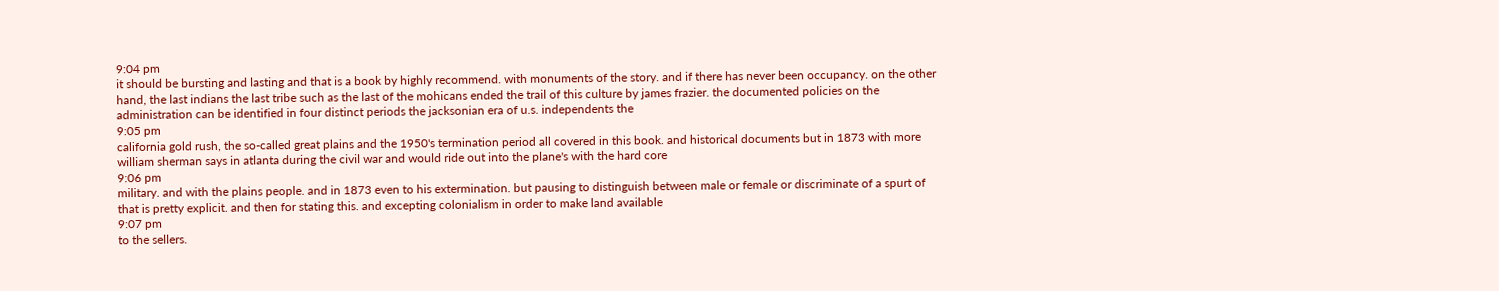9:04 pm
it should be bursting and lasting and that is a book by highly recommend. with monuments of the story. and if there has never been occupancy. on the other hand, the last indians the last tribe such as the last of the mohicans ended the trail of this culture by james frazier. the documented policies on the administration can be identified in four distinct periods the jacksonian era of u.s. independents the
9:05 pm
california gold rush, the so-called great plains and the 1950's termination period all covered in this book. and historical documents but in 1873 with more william sherman says in atlanta during the civil war and would ride out into the plane's with the hard core
9:06 pm
military. and with the plains people. and in 1873 even to his extermination. but pausing to distinguish between male or female or discriminate of a spurt of that is pretty explicit. and then for stating this. and excepting colonialism in order to make land available
9:07 pm
to the sellers.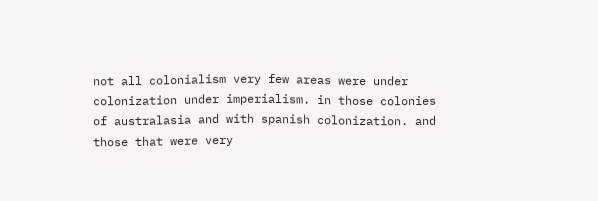not all colonialism very few areas were under colonization under imperialism. in those colonies of australasia and with spanish colonization. and those that were very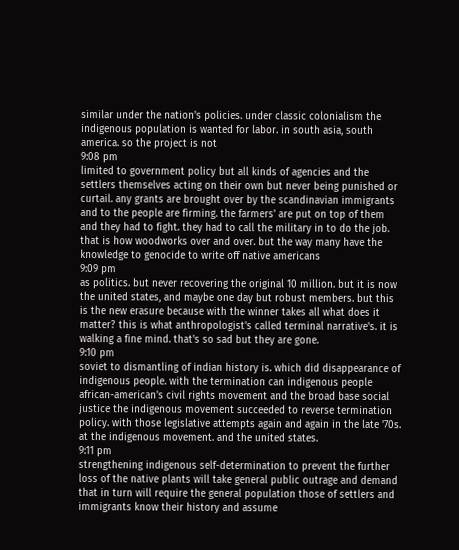similar under the nation's policies. under classic colonialism the indigenous population is wanted for labor. in south asia, south america. so the project is not
9:08 pm
limited to government policy but all kinds of agencies and the settlers themselves acting on their own but never being punished or curtail. any grants are brought over by the scandinavian immigrants and to the people are firming. the farmers' are put on top of them and they had to fight. they had to call the military in to do the job. that is how woodworks over and over. but the way many have the knowledge to genocide to write off native americans
9:09 pm
as politics. but never recovering the original 10 million. but it is now the united states, and maybe one day but robust members. but this is the new erasure because with the winner takes all what does it matter? this is what anthropologist's called terminal narrative's. it is walking a fine mind. that's so sad but they are gone.
9:10 pm
soviet to dismantling of indian history is. which did disappearance of indigenous people. with the termination can indigenous people african-american's civil rights movement and the broad base social justice the indigenous movement succeeded to reverse termination policy. with those legislative attempts again and again in the late '70s. at the indigenous movement. and the united states.
9:11 pm
strengthening indigenous self-determination to prevent the further loss of the native plants will take general public outrage and demand that in turn will require the general population those of settlers and immigrants know their history and assume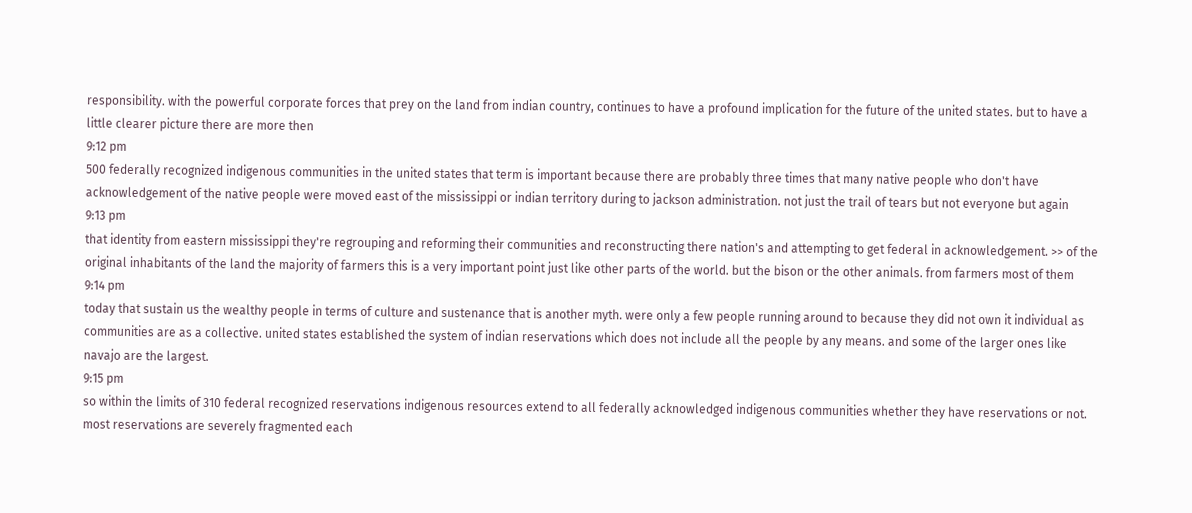responsibility. with the powerful corporate forces that prey on the land from indian country, continues to have a profound implication for the future of the united states. but to have a little clearer picture there are more then
9:12 pm
500 federally recognized indigenous communities in the united states that term is important because there are probably three times that many native people who don't have acknowledgement of the native people were moved east of the mississippi or indian territory during to jackson administration. not just the trail of tears but not everyone but again
9:13 pm
that identity from eastern mississippi they're regrouping and reforming their communities and reconstructing there nation's and attempting to get federal in acknowledgement. >> of the original inhabitants of the land the majority of farmers this is a very important point just like other parts of the world. but the bison or the other animals. from farmers most of them
9:14 pm
today that sustain us the wealthy people in terms of culture and sustenance that is another myth. were only a few people running around to because they did not own it individual as communities are as a collective. united states established the system of indian reservations which does not include all the people by any means. and some of the larger ones like navajo are the largest.
9:15 pm
so within the limits of 310 federal recognized reservations indigenous resources extend to all federally acknowledged indigenous communities whether they have reservations or not. most reservations are severely fragmented each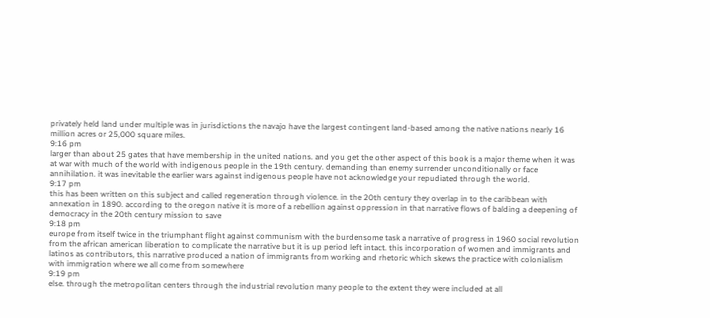privately held land under multiple was in jurisdictions the navajo have the largest contingent land-based among the native nations nearly 16 million acres or 25,000 square miles.
9:16 pm
larger than about 25 gates that have membership in the united nations. and you get the other aspect of this book is a major theme when it was at war with much of the world with indigenous people in the 19th century. demanding than enemy surrender unconditionally or face annihilation. it was inevitable the earlier wars against indigenous people have not acknowledge your repudiated through the world.
9:17 pm
this has been written on this subject and called regeneration through violence. in the 20th century they overlap in to the caribbean with annexation in 1890. according to the oregon native it is more of a rebellion against oppression in that narrative flows of balding a deepening of democracy in the 20th century mission to save
9:18 pm
europe from itself twice in the triumphant flight against communism with the burdensome task a narrative of progress in 1960 social revolution from the african american liberation to complicate the narrative but it is up period left intact. this incorporation of women and immigrants and latinos as contributors, this narrative produced a nation of immigrants from working and rhetoric which skews the practice with colonialism with immigration where we all come from somewhere
9:19 pm
else. through the metropolitan centers through the industrial revolution many people to the extent they were included at all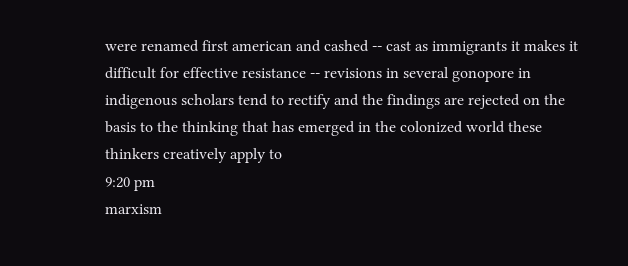were renamed first american and cashed -- cast as immigrants it makes it difficult for effective resistance -- revisions in several gonopore in indigenous scholars tend to rectify and the findings are rejected on the basis to the thinking that has emerged in the colonized world these thinkers creatively apply to
9:20 pm
marxism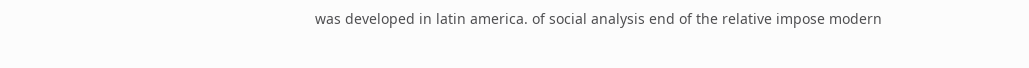was developed in latin america. of social analysis end of the relative impose modern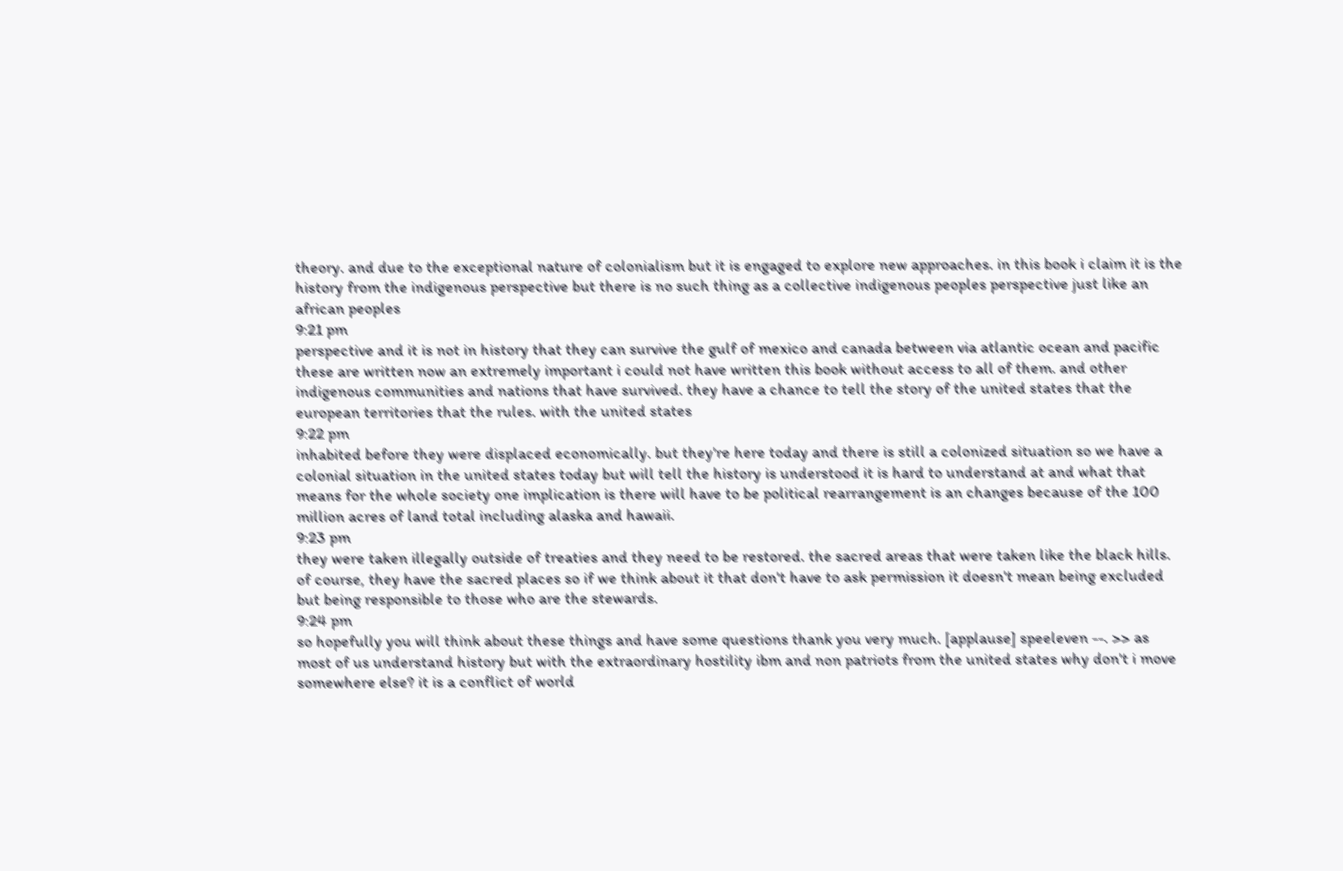theory. and due to the exceptional nature of colonialism but it is engaged to explore new approaches. in this book i claim it is the history from the indigenous perspective but there is no such thing as a collective indigenous peoples perspective just like an african peoples
9:21 pm
perspective and it is not in history that they can survive the gulf of mexico and canada between via atlantic ocean and pacific these are written now an extremely important i could not have written this book without access to all of them. and other indigenous communities and nations that have survived. they have a chance to tell the story of the united states that the european territories that the rules. with the united states
9:22 pm
inhabited before they were displaced economically. but they're here today and there is still a colonized situation so we have a colonial situation in the united states today but will tell the history is understood it is hard to understand at and what that means for the whole society one implication is there will have to be political rearrangement is an changes because of the 100 million acres of land total including alaska and hawaii.
9:23 pm
they were taken illegally outside of treaties and they need to be restored. the sacred areas that were taken like the black hills. of course, they have the sacred places so if we think about it that don't have to ask permission it doesn't mean being excluded but being responsible to those who are the stewards.
9:24 pm
so hopefully you will think about these things and have some questions thank you very much. [applause] speeleven --. >> as most of us understand history but with the extraordinary hostility ibm and non patriots from the united states why don't i move somewhere else? it is a conflict of world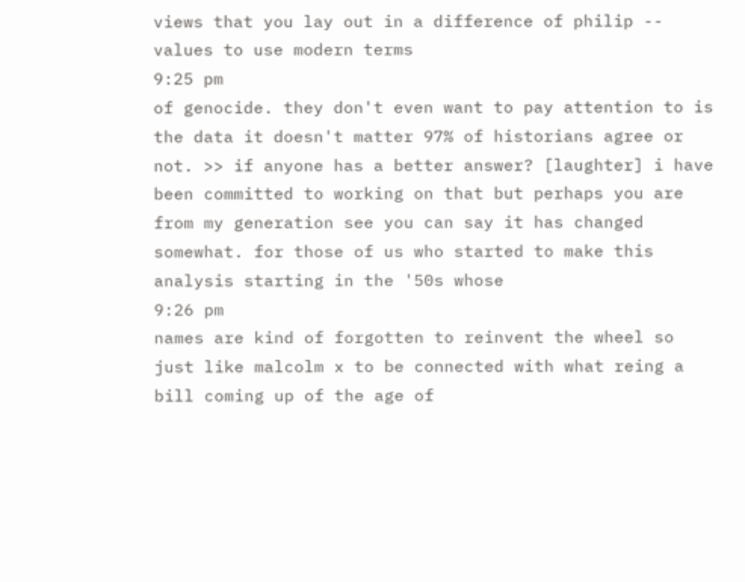views that you lay out in a difference of philip -- values to use modern terms
9:25 pm
of genocide. they don't even want to pay attention to is the data it doesn't matter 97% of historians agree or not. >> if anyone has a better answer? [laughter] i have been committed to working on that but perhaps you are from my generation see you can say it has changed somewhat. for those of us who started to make this analysis starting in the '50s whose
9:26 pm
names are kind of forgotten to reinvent the wheel so just like malcolm x to be connected with what reing a bill coming up of the age of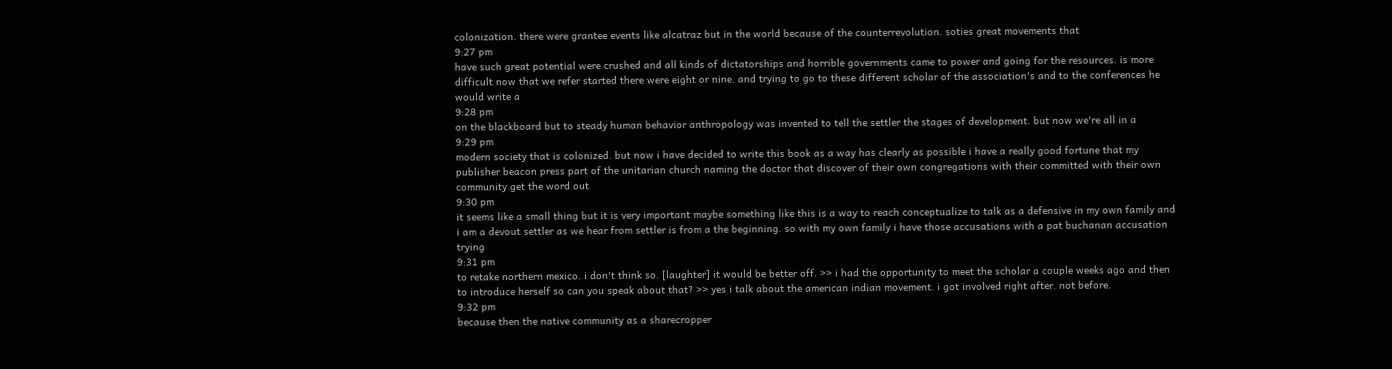colonization. there were grantee events like alcatraz but in the world because of the counterrevolution. soties great movements that
9:27 pm
have such great potential were crushed and all kinds of dictatorships and horrible governments came to power and going for the resources. is more difficult now that we refer started there were eight or nine. and trying to go to these different scholar of the association's and to the conferences he would write a
9:28 pm
on the blackboard but to steady human behavior anthropology was invented to tell the settler the stages of development. but now we're all in a
9:29 pm
modern society that is colonized. but now i have decided to write this book as a way has clearly as possible i have a really good fortune that my publisher beacon press part of the unitarian church naming the doctor that discover of their own congregations with their committed with their own community get the word out
9:30 pm
it seems like a small thing but it is very important maybe something like this is a way to reach conceptualize to talk as a defensive in my own family and i am a devout settler as we hear from settler is from a the beginning. so with my own family i have those accusations with a pat buchanan accusation trying
9:31 pm
to retake northern mexico. i don't think so. [laughter] it would be better off. >> i had the opportunity to meet the scholar a couple weeks ago and then to introduce herself so can you speak about that? >> yes i talk about the american indian movement. i got involved right after. not before.
9:32 pm
because then the native community as a sharecropper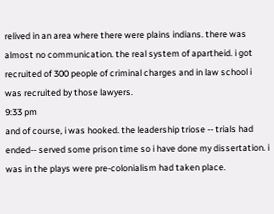relived in an area where there were plains indians. there was almost no communication. the real system of apartheid. i got recruited of 300 people of criminal charges and in law school i was recruited by those lawyers.
9:33 pm
and of course, i was hooked. the leadership triose -- trials had ended-- served some prison time so i have done my dissertation. i was in the plays were pre-colonialism had taken place.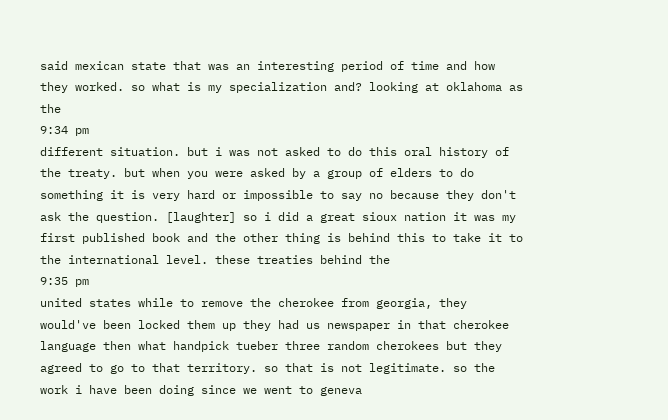said mexican state that was an interesting period of time and how they worked. so what is my specialization and? looking at oklahoma as the
9:34 pm
different situation. but i was not asked to do this oral history of the treaty. but when you were asked by a group of elders to do something it is very hard or impossible to say no because they don't ask the question. [laughter] so i did a great sioux nation it was my first published book and the other thing is behind this to take it to the international level. these treaties behind the
9:35 pm
united states while to remove the cherokee from georgia, they would've been locked them up they had us newspaper in that cherokee language then what handpick tueber three random cherokees but they agreed to go to that territory. so that is not legitimate. so the work i have been doing since we went to geneva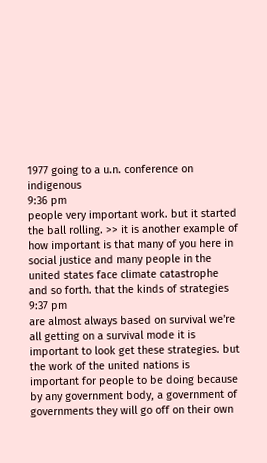1977 going to a u.n. conference on indigenous
9:36 pm
people very important work. but it started the ball rolling. >> it is another example of how important is that many of you here in social justice and many people in the united states face climate catastrophe and so forth. that the kinds of strategies
9:37 pm
are almost always based on survival we're all getting on a survival mode it is important to look get these strategies. but the work of the united nations is important for people to be doing because by any government body, a government of governments they will go off on their own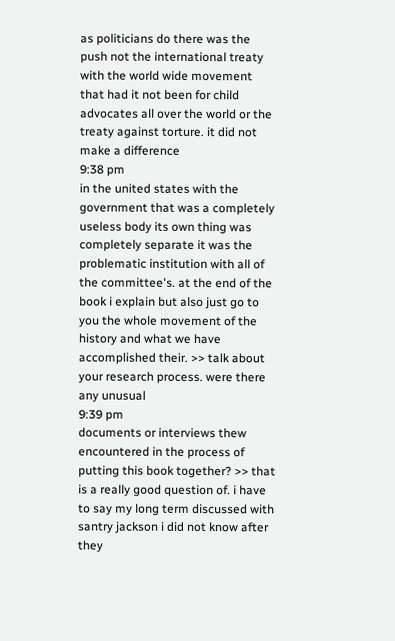as politicians do there was the push not the international treaty with the world wide movement that had it not been for child advocates all over the world or the treaty against torture. it did not make a difference
9:38 pm
in the united states with the government that was a completely useless body its own thing was completely separate it was the problematic institution with all of the committee's. at the end of the book i explain but also just go to you the whole movement of the history and what we have accomplished their. >> talk about your research process. were there any unusual
9:39 pm
documents or interviews thew encountered in the process of putting this book together? >> that is a really good question of. i have to say my long term discussed with santry jackson i did not know after they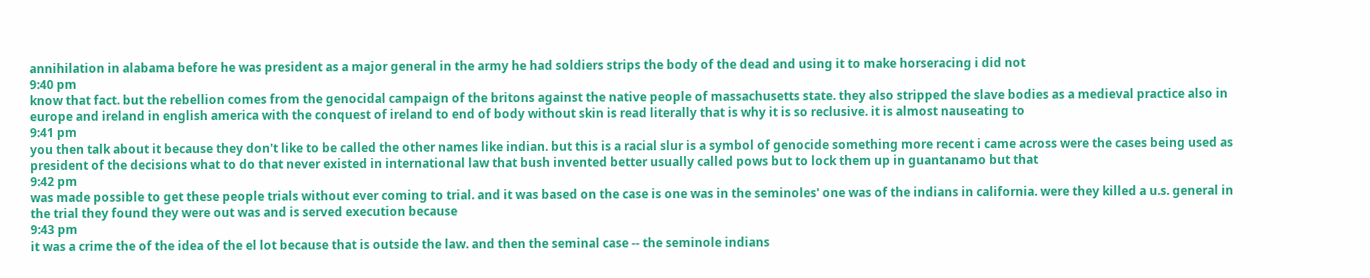annihilation in alabama before he was president as a major general in the army he had soldiers strips the body of the dead and using it to make horseracing i did not
9:40 pm
know that fact. but the rebellion comes from the genocidal campaign of the britons against the native people of massachusetts state. they also stripped the slave bodies as a medieval practice also in europe and ireland in english america with the conquest of ireland to end of body without skin is read literally that is why it is so reclusive. it is almost nauseating to
9:41 pm
you then talk about it because they don't like to be called the other names like indian. but this is a racial slur is a symbol of genocide something more recent i came across were the cases being used as president of the decisions what to do that never existed in international law that bush invented better usually called pows but to lock them up in guantanamo but that
9:42 pm
was made possible to get these people trials without ever coming to trial. and it was based on the case is one was in the seminoles' one was of the indians in california. were they killed a u.s. general in the trial they found they were out was and is served execution because
9:43 pm
it was a crime the of the idea of the el lot because that is outside the law. and then the seminal case -- the seminole indians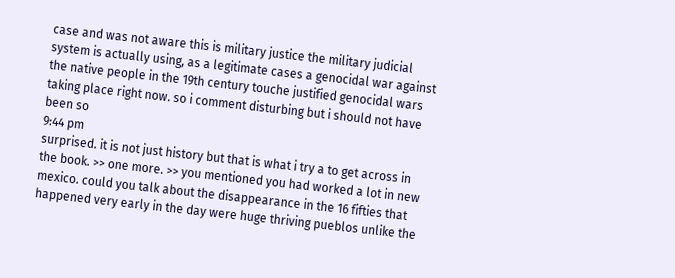case and was not aware this is military justice the military judicial system is actually using, as a legitimate cases a genocidal war against the native people in the 19th century touche justified genocidal wars taking place right now. so i comment disturbing but i should not have been so
9:44 pm
surprised. it is not just history but that is what i try a to get across in the book. >> one more. >> you mentioned you had worked a lot in new mexico. could you talk about the disappearance in the 16 fifties that happened very early in the day were huge thriving pueblos unlike the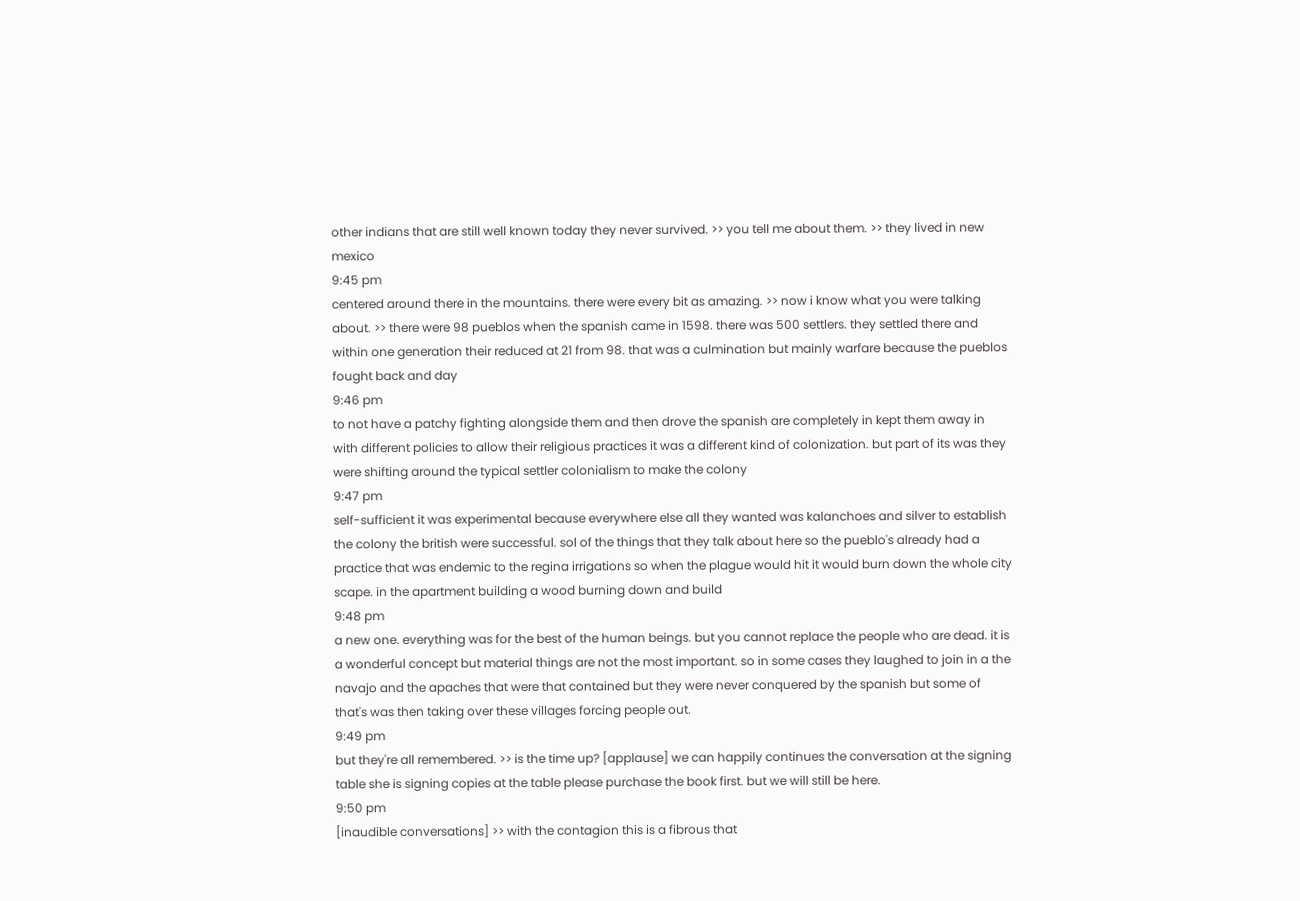other indians that are still well known today they never survived. >> you tell me about them. >> they lived in new mexico
9:45 pm
centered around there in the mountains. there were every bit as amazing. >> now i know what you were talking about. >> there were 98 pueblos when the spanish came in 1598. there was 500 settlers. they settled there and within one generation their reduced at 21 from 98. that was a culmination but mainly warfare because the pueblos fought back and day
9:46 pm
to not have a patchy fighting alongside them and then drove the spanish are completely in kept them away in with different policies to allow their religious practices it was a different kind of colonization. but part of its was they were shifting around the typical settler colonialism to make the colony
9:47 pm
self-sufficient it was experimental because everywhere else all they wanted was kalanchoes and silver to establish the colony the british were successful. sol of the things that they talk about here so the pueblo's already had a practice that was endemic to the regina irrigations so when the plague would hit it would burn down the whole city scape. in the apartment building a wood burning down and build
9:48 pm
a new one. everything was for the best of the human beings. but you cannot replace the people who are dead. it is a wonderful concept but material things are not the most important. so in some cases they laughed to join in a the navajo and the apaches that were that contained but they were never conquered by the spanish but some of that's was then taking over these villages forcing people out.
9:49 pm
but they're all remembered. >> is the time up? [applause] we can happily continues the conversation at the signing table she is signing copies at the table please purchase the book first. but we will still be here.
9:50 pm
[inaudible conversations] >> with the contagion this is a fibrous that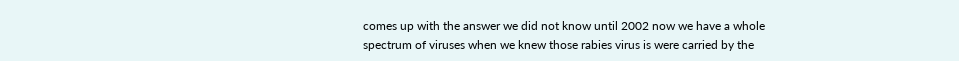comes up with the answer we did not know until 2002 now we have a whole spectrum of viruses when we knew those rabies virus is were carried by the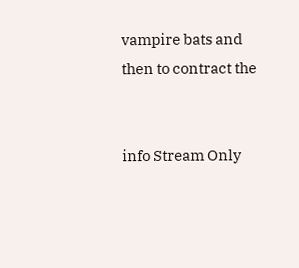vampire bats and then to contract the


info Stream Only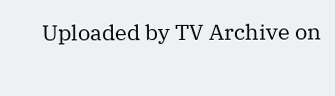Uploaded by TV Archive on